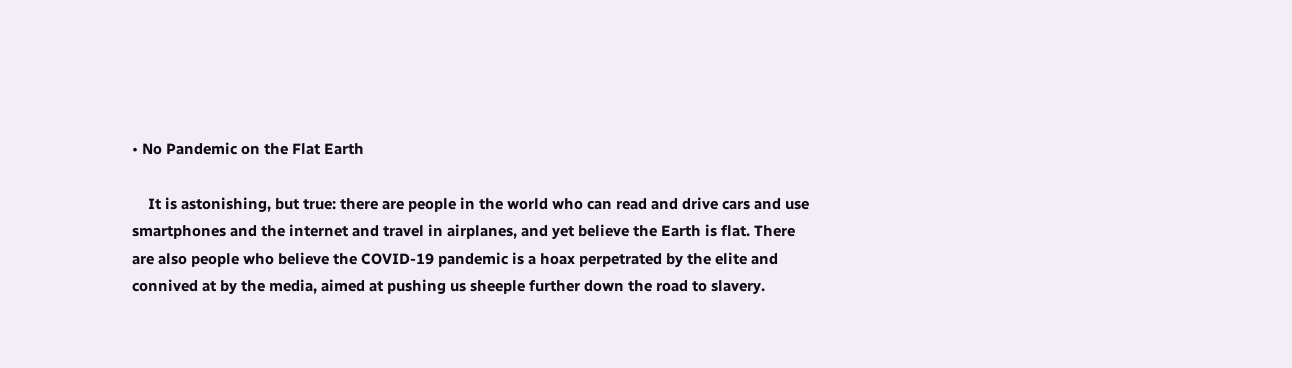• No Pandemic on the Flat Earth

    It is astonishing, but true: there are people in the world who can read and drive cars and use smartphones and the internet and travel in airplanes, and yet believe the Earth is flat. There are also people who believe the COVID-19 pandemic is a hoax perpetrated by the elite and connived at by the media, aimed at pushing us sheeple further down the road to slavery.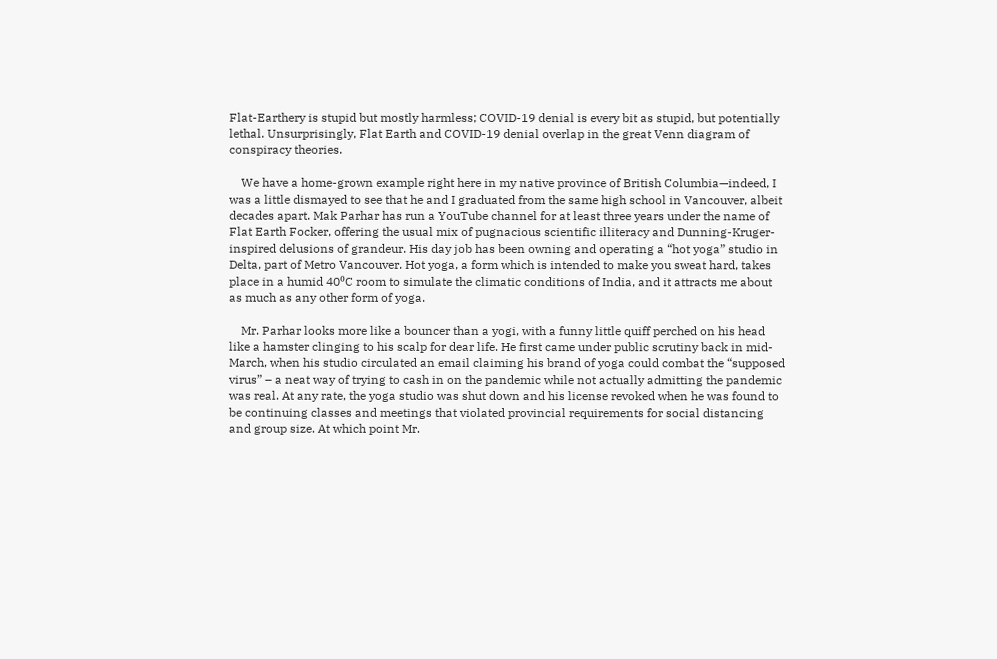Flat-Earthery is stupid but mostly harmless; COVID-19 denial is every bit as stupid, but potentially lethal. Unsurprisingly, Flat Earth and COVID-19 denial overlap in the great Venn diagram of conspiracy theories.

    We have a home-grown example right here in my native province of British Columbia—indeed, I was a little dismayed to see that he and I graduated from the same high school in Vancouver, albeit decades apart. Mak Parhar has run a YouTube channel for at least three years under the name of Flat Earth Focker, offering the usual mix of pugnacious scientific illiteracy and Dunning-Kruger-inspired delusions of grandeur. His day job has been owning and operating a “hot yoga” studio in Delta, part of Metro Vancouver. Hot yoga, a form which is intended to make you sweat hard, takes place in a humid 40⁰C room to simulate the climatic conditions of India, and it attracts me about as much as any other form of yoga.

    Mr. Parhar looks more like a bouncer than a yogi, with a funny little quiff perched on his head like a hamster clinging to his scalp for dear life. He first came under public scrutiny back in mid-March, when his studio circulated an email claiming his brand of yoga could combat the “supposed virus” – a neat way of trying to cash in on the pandemic while not actually admitting the pandemic was real. At any rate, the yoga studio was shut down and his license revoked when he was found to be continuing classes and meetings that violated provincial requirements for social distancing and group size. At which point Mr.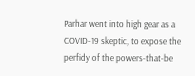Parhar went into high gear as a COVID-19 skeptic, to expose the perfidy of the powers-that-be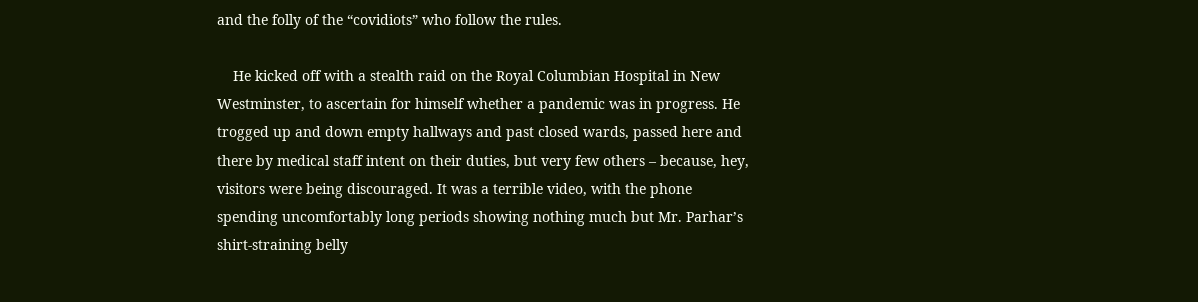and the folly of the “covidiots” who follow the rules.

    He kicked off with a stealth raid on the Royal Columbian Hospital in New Westminster, to ascertain for himself whether a pandemic was in progress. He trogged up and down empty hallways and past closed wards, passed here and there by medical staff intent on their duties, but very few others – because, hey, visitors were being discouraged. It was a terrible video, with the phone spending uncomfortably long periods showing nothing much but Mr. Parhar’s shirt-straining belly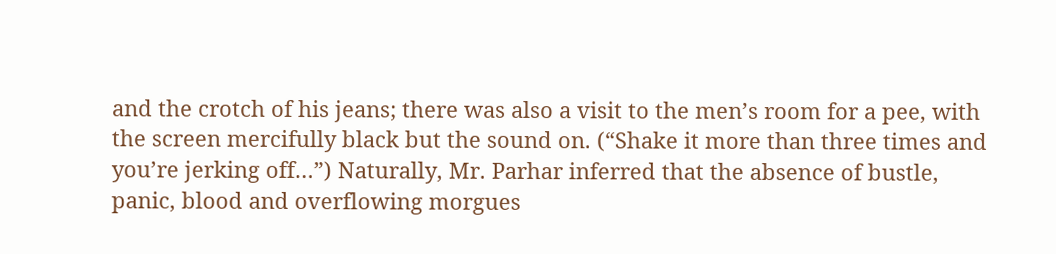and the crotch of his jeans; there was also a visit to the men’s room for a pee, with the screen mercifully black but the sound on. (“Shake it more than three times and you’re jerking off…”) Naturally, Mr. Parhar inferred that the absence of bustle, panic, blood and overflowing morgues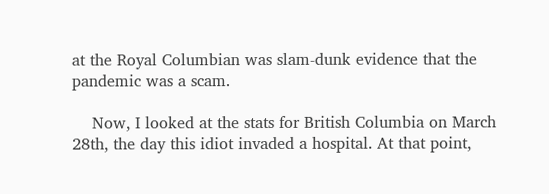at the Royal Columbian was slam-dunk evidence that the pandemic was a scam.

    Now, I looked at the stats for British Columbia on March 28th, the day this idiot invaded a hospital. At that point,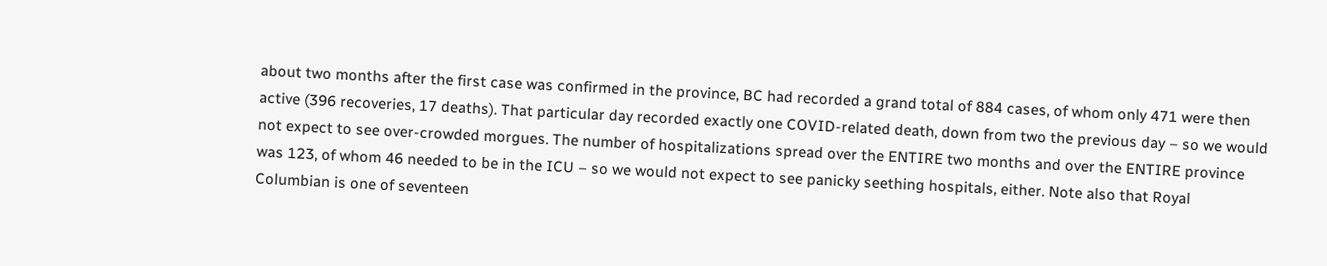about two months after the first case was confirmed in the province, BC had recorded a grand total of 884 cases, of whom only 471 were then active (396 recoveries, 17 deaths). That particular day recorded exactly one COVID-related death, down from two the previous day – so we would not expect to see over-crowded morgues. The number of hospitalizations spread over the ENTIRE two months and over the ENTIRE province was 123, of whom 46 needed to be in the ICU – so we would not expect to see panicky seething hospitals, either. Note also that Royal Columbian is one of seventeen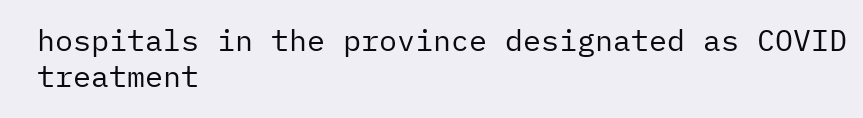hospitals in the province designated as COVID treatment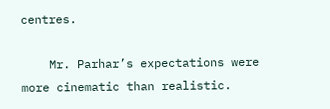centres.

    Mr. Parhar’s expectations were more cinematic than realistic.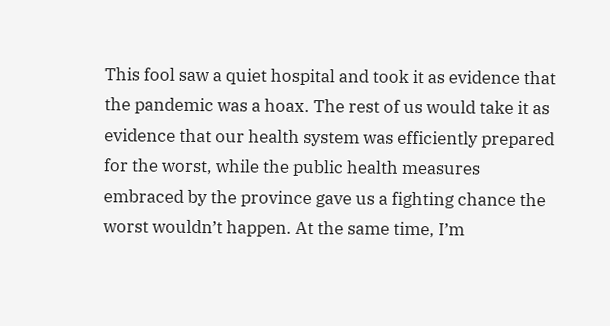This fool saw a quiet hospital and took it as evidence that the pandemic was a hoax. The rest of us would take it as evidence that our health system was efficiently prepared for the worst, while the public health measures embraced by the province gave us a fighting chance the worst wouldn’t happen. At the same time, I’m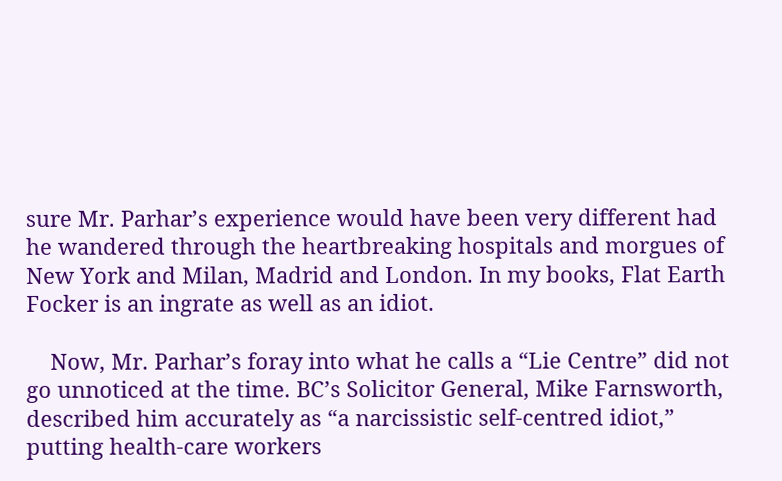sure Mr. Parhar’s experience would have been very different had he wandered through the heartbreaking hospitals and morgues of New York and Milan, Madrid and London. In my books, Flat Earth Focker is an ingrate as well as an idiot.

    Now, Mr. Parhar’s foray into what he calls a “Lie Centre” did not go unnoticed at the time. BC’s Solicitor General, Mike Farnsworth, described him accurately as “a narcissistic self-centred idiot,” putting health-care workers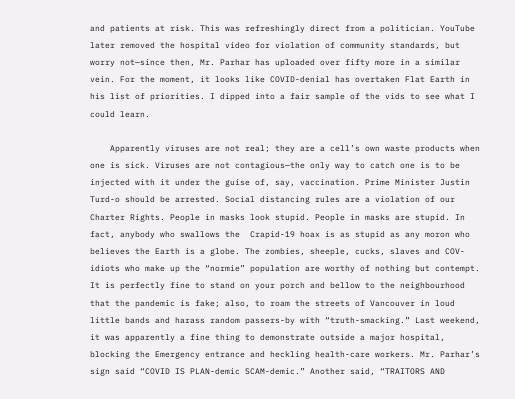and patients at risk. This was refreshingly direct from a politician. YouTube later removed the hospital video for violation of community standards, but worry not—since then, Mr. Parhar has uploaded over fifty more in a similar vein. For the moment, it looks like COVID-denial has overtaken Flat Earth in his list of priorities. I dipped into a fair sample of the vids to see what I could learn.

    Apparently viruses are not real; they are a cell’s own waste products when one is sick. Viruses are not contagious—the only way to catch one is to be injected with it under the guise of, say, vaccination. Prime Minister Justin Turd-o should be arrested. Social distancing rules are a violation of our Charter Rights. People in masks look stupid. People in masks are stupid. In fact, anybody who swallows the  Crapid-19 hoax is as stupid as any moron who believes the Earth is a globe. The zombies, sheeple, cucks, slaves and COV-idiots who make up the “normie” population are worthy of nothing but contempt. It is perfectly fine to stand on your porch and bellow to the neighbourhood that the pandemic is fake; also, to roam the streets of Vancouver in loud little bands and harass random passers-by with “truth-smacking.” Last weekend, it was apparently a fine thing to demonstrate outside a major hospital, blocking the Emergency entrance and heckling health-care workers. Mr. Parhar’s sign said “COVID IS PLAN-demic SCAM-demic.” Another said, “TRAITORS AND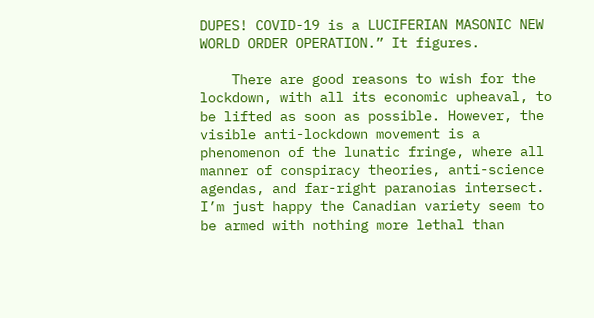DUPES! COVID-19 is a LUCIFERIAN MASONIC NEW WORLD ORDER OPERATION.” It figures.

    There are good reasons to wish for the lockdown, with all its economic upheaval, to be lifted as soon as possible. However, the visible anti-lockdown movement is a phenomenon of the lunatic fringe, where all manner of conspiracy theories, anti-science agendas, and far-right paranoias intersect. I’m just happy the Canadian variety seem to be armed with nothing more lethal than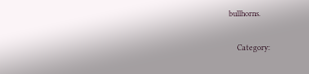bullhorns.

    Category: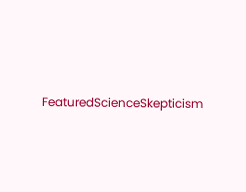FeaturedScienceSkepticism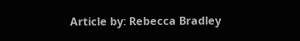Article by: Rebecca Bradley